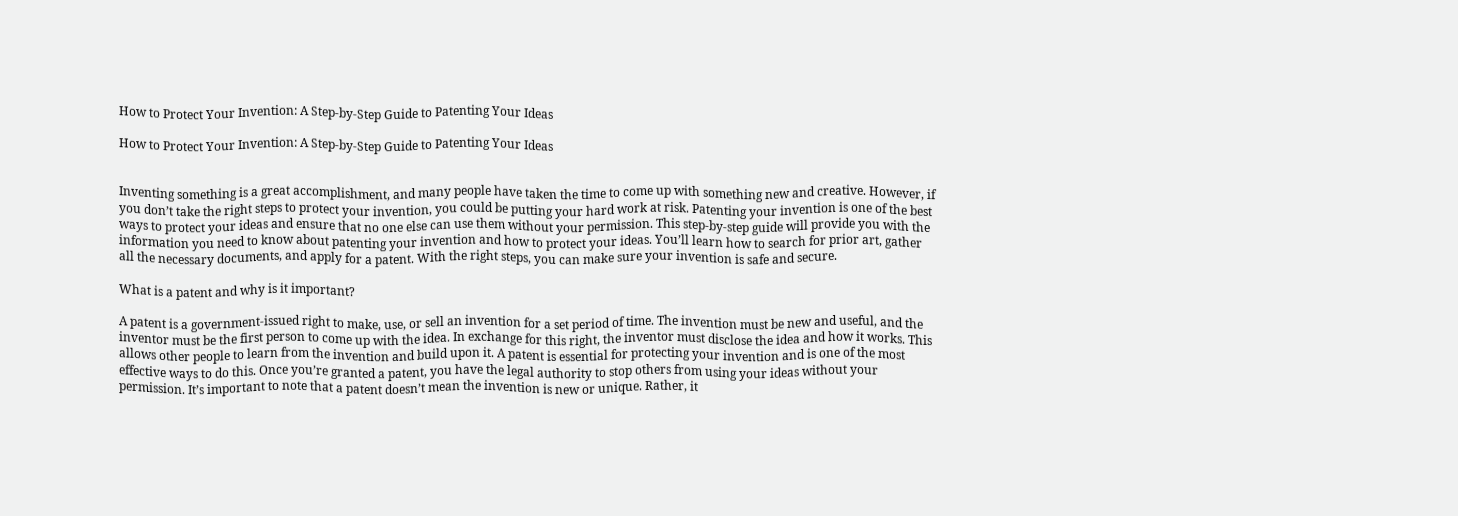How to Protect Your Invention: A Step-by-Step Guide to Patenting Your Ideas

How to Protect Your Invention: A Step-by-Step Guide to Patenting Your Ideas


Inventing something is a great accomplishment, and many people have taken the time to come up with something new and creative. However, if you don’t take the right steps to protect your invention, you could be putting your hard work at risk. Patenting your invention is one of the best ways to protect your ideas and ensure that no one else can use them without your permission. This step-by-step guide will provide you with the information you need to know about patenting your invention and how to protect your ideas. You’ll learn how to search for prior art, gather all the necessary documents, and apply for a patent. With the right steps, you can make sure your invention is safe and secure.

What is a patent and why is it important?

A patent is a government-issued right to make, use, or sell an invention for a set period of time. The invention must be new and useful, and the inventor must be the first person to come up with the idea. In exchange for this right, the inventor must disclose the idea and how it works. This allows other people to learn from the invention and build upon it. A patent is essential for protecting your invention and is one of the most effective ways to do this. Once you’re granted a patent, you have the legal authority to stop others from using your ideas without your permission. It’s important to note that a patent doesn’t mean the invention is new or unique. Rather, it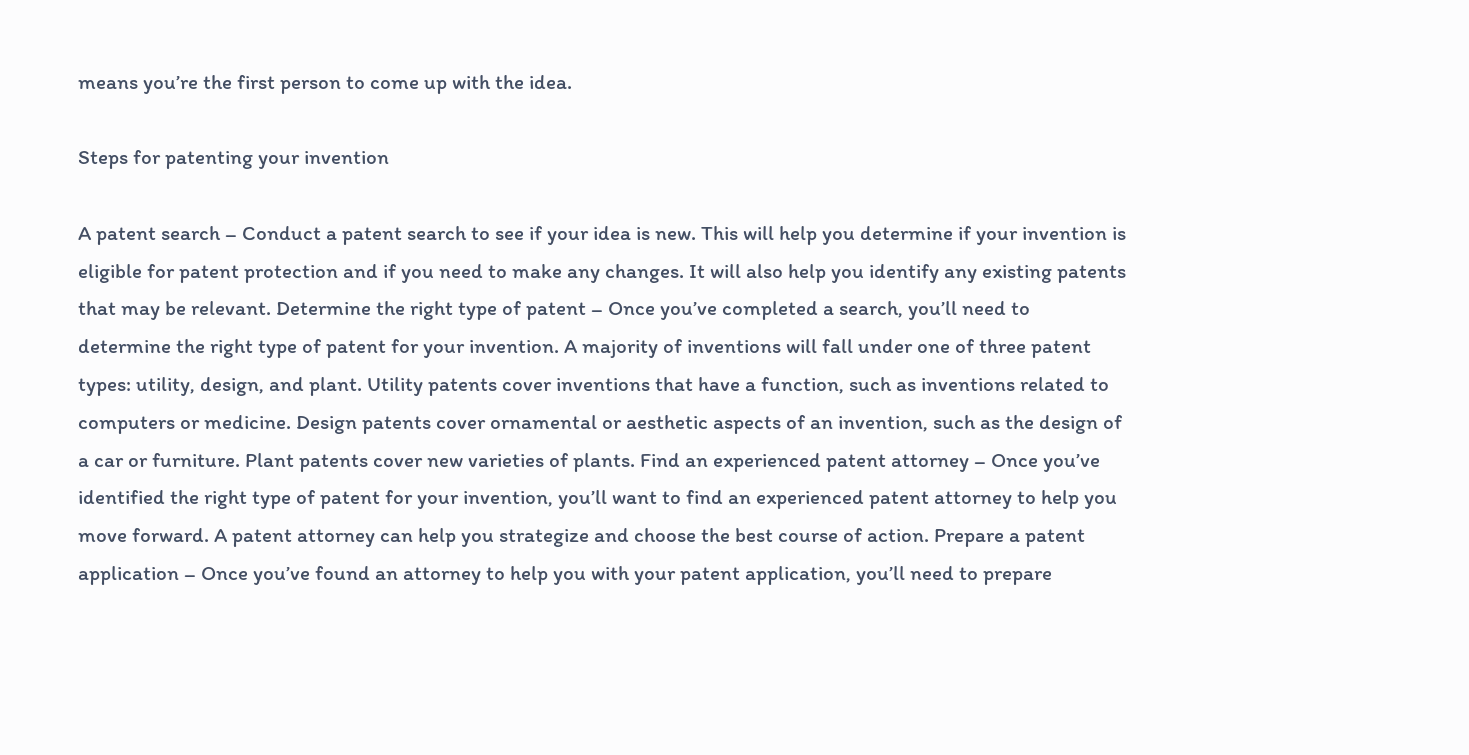means you’re the first person to come up with the idea.

Steps for patenting your invention

A patent search – Conduct a patent search to see if your idea is new. This will help you determine if your invention is eligible for patent protection and if you need to make any changes. It will also help you identify any existing patents that may be relevant. Determine the right type of patent – Once you’ve completed a search, you’ll need to determine the right type of patent for your invention. A majority of inventions will fall under one of three patent types: utility, design, and plant. Utility patents cover inventions that have a function, such as inventions related to computers or medicine. Design patents cover ornamental or aesthetic aspects of an invention, such as the design of a car or furniture. Plant patents cover new varieties of plants. Find an experienced patent attorney – Once you’ve identified the right type of patent for your invention, you’ll want to find an experienced patent attorney to help you move forward. A patent attorney can help you strategize and choose the best course of action. Prepare a patent application – Once you’ve found an attorney to help you with your patent application, you’ll need to prepare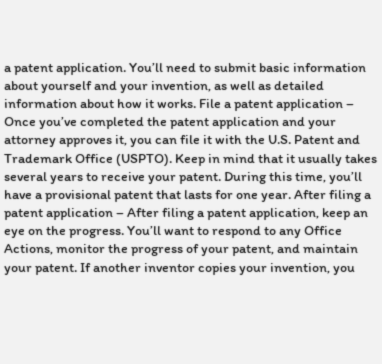a patent application. You’ll need to submit basic information about yourself and your invention, as well as detailed information about how it works. File a patent application – Once you’ve completed the patent application and your attorney approves it, you can file it with the U.S. Patent and Trademark Office (USPTO). Keep in mind that it usually takes several years to receive your patent. During this time, you’ll have a provisional patent that lasts for one year. After filing a patent application – After filing a patent application, keep an eye on the progress. You’ll want to respond to any Office Actions, monitor the progress of your patent, and maintain your patent. If another inventor copies your invention, you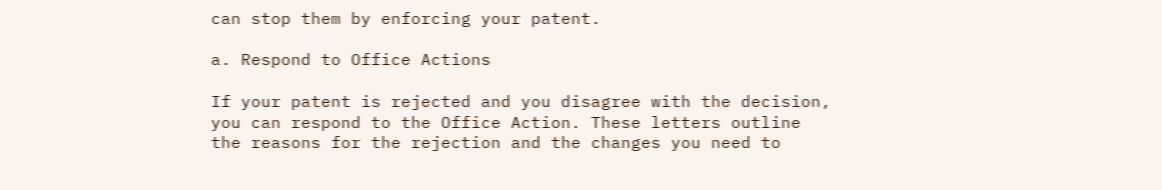can stop them by enforcing your patent.

a. Respond to Office Actions

If your patent is rejected and you disagree with the decision, you can respond to the Office Action. These letters outline the reasons for the rejection and the changes you need to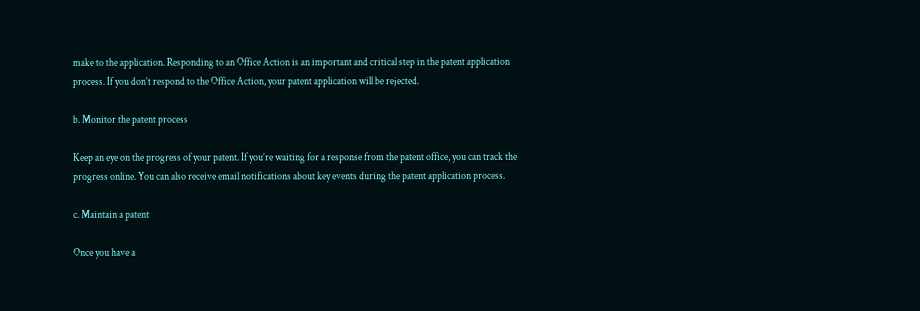make to the application. Responding to an Office Action is an important and critical step in the patent application process. If you don’t respond to the Office Action, your patent application will be rejected.

b. Monitor the patent process

Keep an eye on the progress of your patent. If you’re waiting for a response from the patent office, you can track the progress online. You can also receive email notifications about key events during the patent application process.

c. Maintain a patent

Once you have a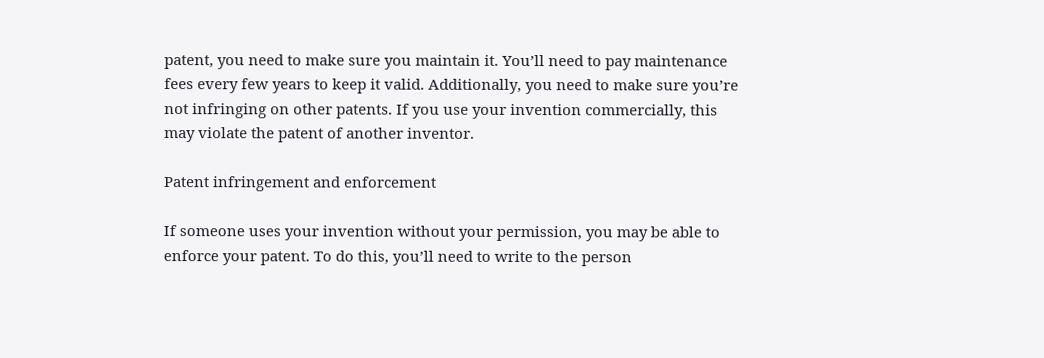patent, you need to make sure you maintain it. You’ll need to pay maintenance fees every few years to keep it valid. Additionally, you need to make sure you’re not infringing on other patents. If you use your invention commercially, this may violate the patent of another inventor.

Patent infringement and enforcement

If someone uses your invention without your permission, you may be able to enforce your patent. To do this, you’ll need to write to the person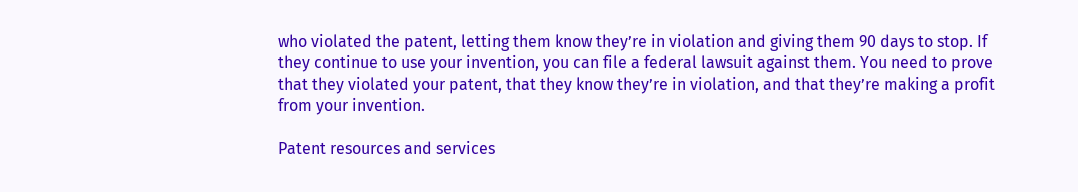who violated the patent, letting them know they’re in violation and giving them 90 days to stop. If they continue to use your invention, you can file a federal lawsuit against them. You need to prove that they violated your patent, that they know they’re in violation, and that they’re making a profit from your invention.

Patent resources and services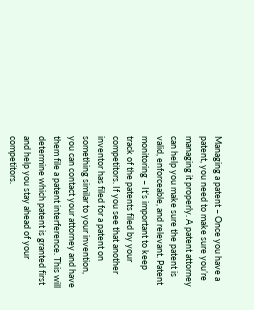Managing a patent – Once you have a patent, you need to make sure you’re managing it properly. A patent attorney can help you make sure the patent is valid, enforceable, and relevant. Patent monitoring – It’s important to keep track of the patents filed by your competitors. If you see that another inventor has filed for a patent on something similar to your invention, you can contact your attorney and have them file a patent interference. This will determine which patent is granted first and help you stay ahead of your competitors.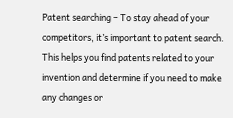Patent searching – To stay ahead of your competitors, it’s important to patent search. This helps you find patents related to your invention and determine if you need to make any changes or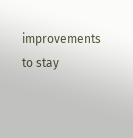improvements to stay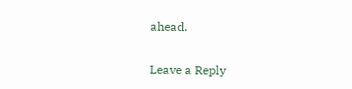ahead.

Leave a Reply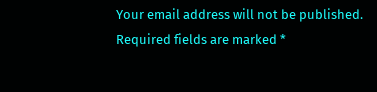Your email address will not be published. Required fields are marked *